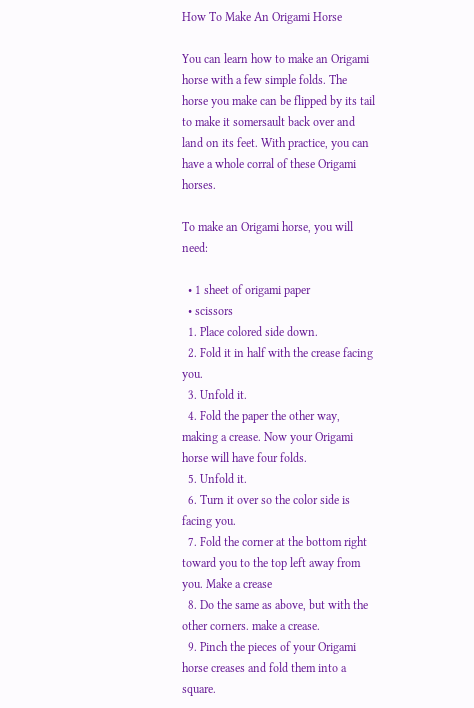How To Make An Origami Horse

You can learn how to make an Origami horse with a few simple folds. The horse you make can be flipped by its tail to make it somersault back over and land on its feet. With practice, you can have a whole corral of these Origami horses.

To make an Origami horse, you will need:

  • 1 sheet of origami paper
  • scissors
  1. Place colored side down.
  2. Fold it in half with the crease facing you.
  3. Unfold it.
  4. Fold the paper the other way, making a crease. Now your Origami horse will have four folds.
  5. Unfold it.
  6. Turn it over so the color side is facing you.
  7. Fold the corner at the bottom right toward you to the top left away from you. Make a crease
  8. Do the same as above, but with the other corners. make a crease.
  9. Pinch the pieces of your Origami horse creases and fold them into a square.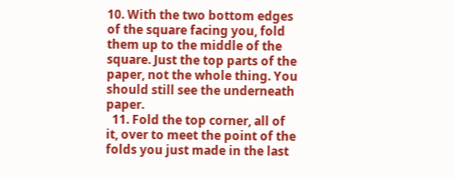10. With the two bottom edges of the square facing you, fold them up to the middle of the square. Just the top parts of the paper, not the whole thing. You should still see the underneath paper.
  11. Fold the top corner, all of it, over to meet the point of the folds you just made in the last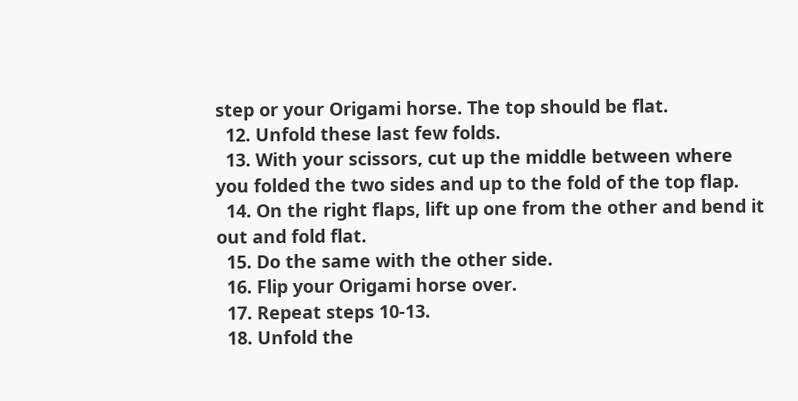step or your Origami horse. The top should be flat.
  12. Unfold these last few folds.
  13. With your scissors, cut up the middle between where you folded the two sides and up to the fold of the top flap.
  14. On the right flaps, lift up one from the other and bend it out and fold flat.
  15. Do the same with the other side.
  16. Flip your Origami horse over.
  17. Repeat steps 10-13.
  18. Unfold the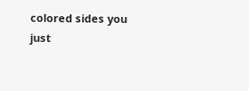colored sides you just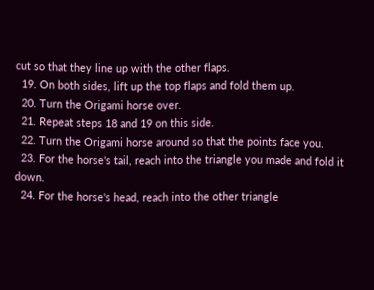cut so that they line up with the other flaps.
  19. On both sides, lift up the top flaps and fold them up.
  20. Turn the Origami horse over.
  21. Repeat steps 18 and 19 on this side.
  22. Turn the Origami horse around so that the points face you.
  23. For the horse's tail, reach into the triangle you made and fold it down.
  24. For the horse's head, reach into the other triangle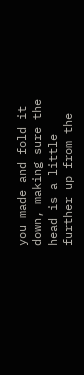you made and fold it down, making sure the head is a little further up from the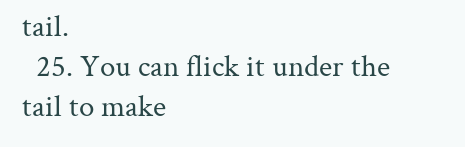tail.
  25. You can flick it under the tail to make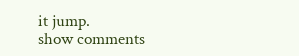it jump.
show comments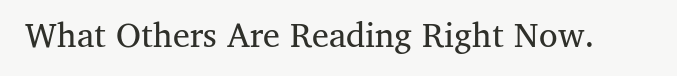What Others Are Reading Right Now.